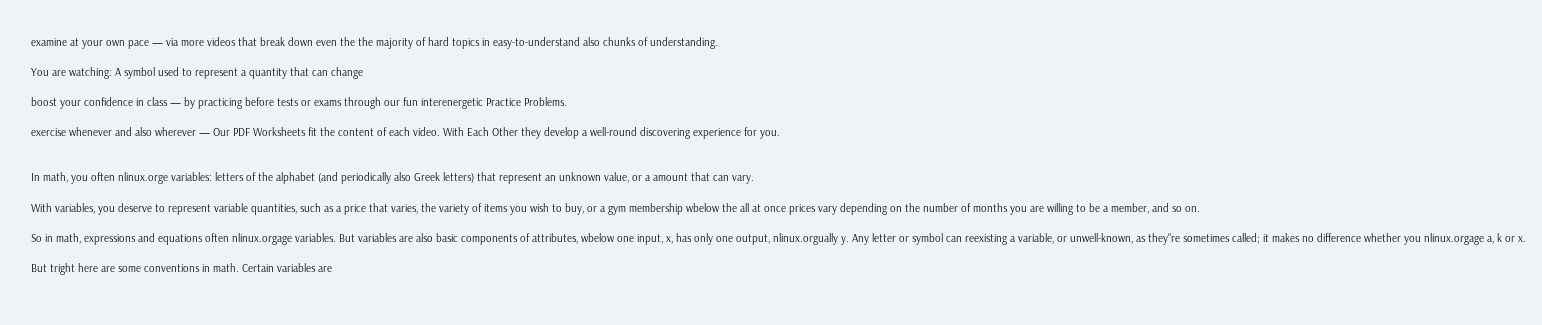examine at your own pace — via more videos that break down even the the majority of hard topics in easy-to-understand also chunks of understanding.

You are watching: A symbol used to represent a quantity that can change

boost your confidence in class — by practicing before tests or exams through our fun interenergetic Practice Problems.

exercise whenever and also wherever — Our PDF Worksheets fit the content of each video. With Each Other they develop a well-round discovering experience for you.


In math, you often nlinux.orge variables: letters of the alphabet (and periodically also Greek letters) that represent an unknown value, or a amount that can vary.

With variables, you deserve to represent variable quantities, such as a price that varies, the variety of items you wish to buy, or a gym membership wbelow the all at once prices vary depending on the number of months you are willing to be a member, and so on.

So in math, expressions and equations often nlinux.orgage variables. But variables are also basic components of attributes, wbelow one input, x, has only one output, nlinux.orgually y. Any letter or symbol can reexisting a variable, or unwell-known, as they"re sometimes called; it makes no difference whether you nlinux.orgage a, k or x.

But tright here are some conventions in math. Certain variables are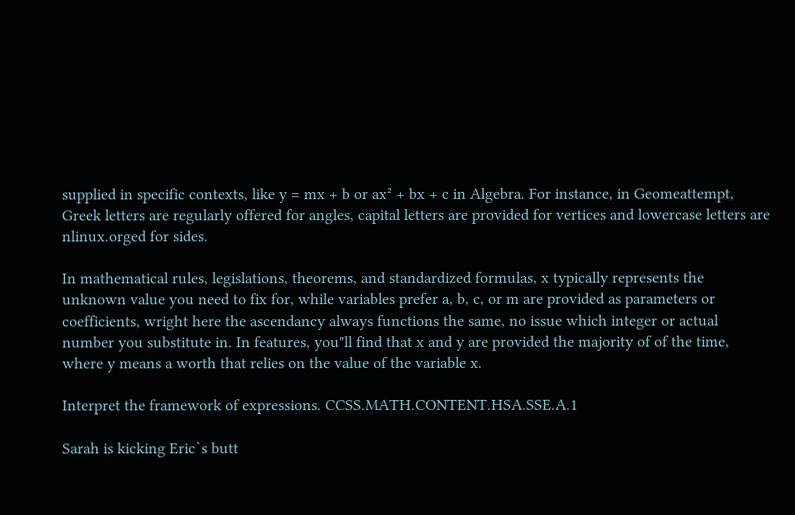supplied in specific contexts, like y = mx + b or ax² + bx + c in Algebra. For instance, in Geomeattempt, Greek letters are regularly offered for angles, capital letters are provided for vertices and lowercase letters are nlinux.orged for sides.

In mathematical rules, legislations, theorems, and standardized formulas, x typically represents the unknown value you need to fix for, while variables prefer a, b, c, or m are provided as parameters or coefficients, wright here the ascendancy always functions the same, no issue which integer or actual number you substitute in. In features, you"ll find that x and y are provided the majority of of the time, where y means a worth that relies on the value of the variable x.

Interpret the framework of expressions. CCSS.MATH.CONTENT.HSA.SSE.A.1

Sarah is kicking Eric`s butt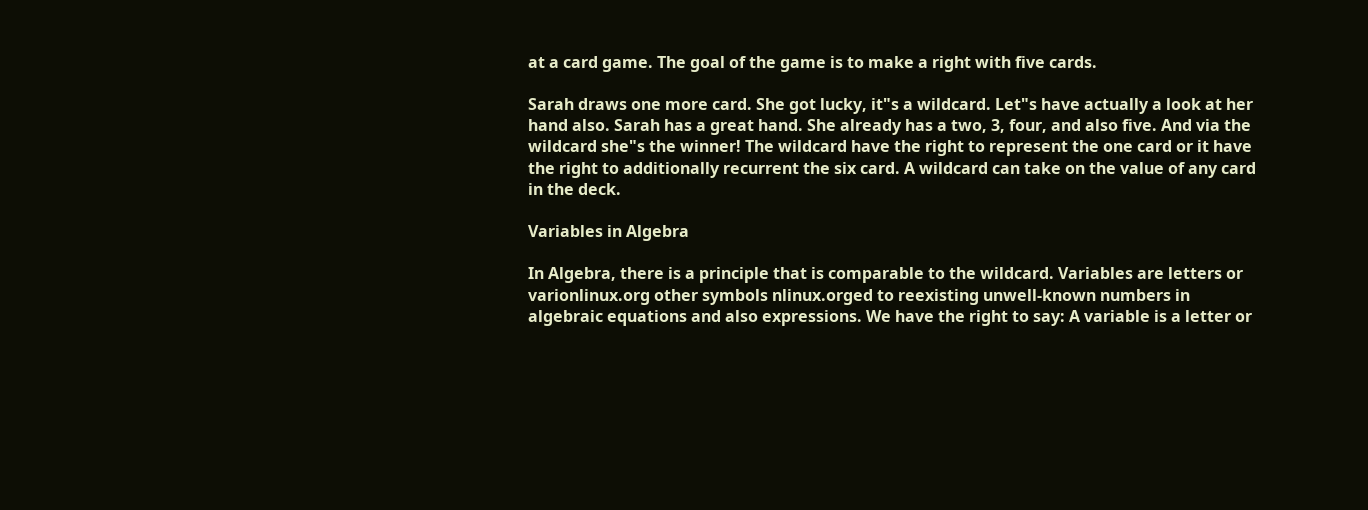at a card game. The goal of the game is to make a right with five cards.

Sarah draws one more card. She got lucky, it"s a wildcard. Let"s have actually a look at her hand also. Sarah has a great hand. She already has a two, 3, four, and also five. And via the wildcard she"s the winner! The wildcard have the right to represent the one card or it have the right to additionally recurrent the six card. A wildcard can take on the value of any card in the deck.

Variables in Algebra

In Algebra, there is a principle that is comparable to the wildcard. Variables are letters or varionlinux.org other symbols nlinux.orged to reexisting unwell-known numbers in algebraic equations and also expressions. We have the right to say: A variable is a letter or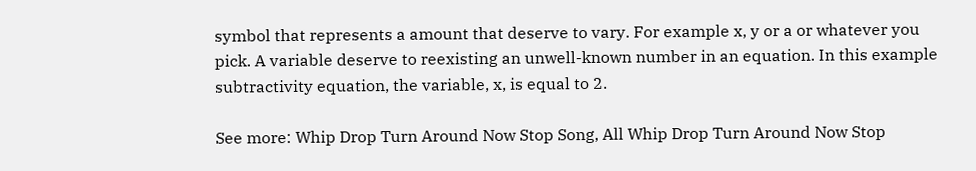symbol that represents a amount that deserve to vary. For example x, y or a or whatever you pick. A variable deserve to reexisting an unwell-known number in an equation. In this example subtractivity equation, the variable, x, is equal to 2.

See more: Whip Drop Turn Around Now Stop Song, All Whip Drop Turn Around Now Stop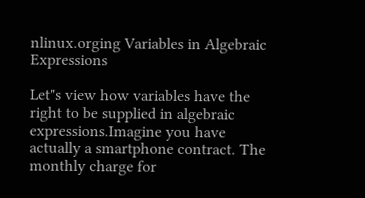nlinux.orging Variables in Algebraic Expressions

Let"s view how variables have the right to be supplied in algebraic expressions.Imagine you have actually a smartphone contract. The monthly charge for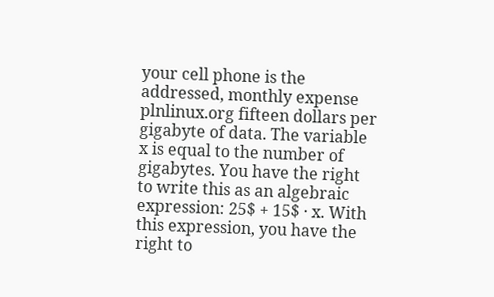your cell phone is the addressed, monthly expense plnlinux.org fifteen dollars per gigabyte of data. The variable x is equal to the number of gigabytes. You have the right to write this as an algebraic expression: 25$ + 15$ · x. With this expression, you have the right to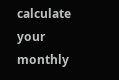calculate your monthly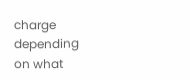charge depending on what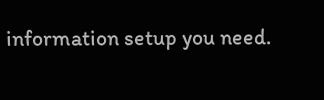information setup you need.